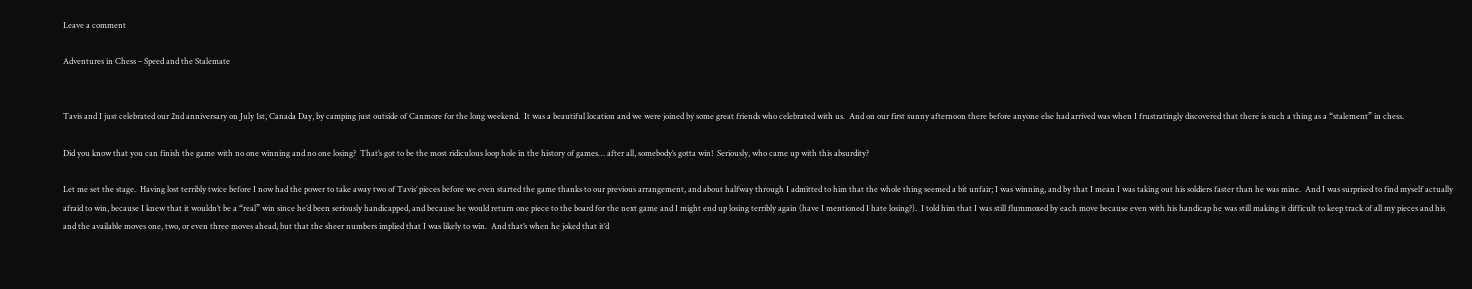Leave a comment

Adventures in Chess – Speed and the Stalemate


Tavis and I just celebrated our 2nd anniversary on July 1st, Canada Day, by camping just outside of Canmore for the long weekend.  It was a beautiful location and we were joined by some great friends who celebrated with us.  And on our first sunny afternoon there before anyone else had arrived was when I frustratingly discovered that there is such a thing as a “stalement” in chess.

Did you know that you can finish the game with no one winning and no one losing?  That’s got to be the most ridiculous loop hole in the history of games… after all, somebody’s gotta win!  Seriously, who came up with this absurdity?

Let me set the stage.  Having lost terribly twice before I now had the power to take away two of Tavis’ pieces before we even started the game thanks to our previous arrangement, and about halfway through I admitted to him that the whole thing seemed a bit unfair; I was winning, and by that I mean I was taking out his soldiers faster than he was mine.  And I was surprised to find myself actually afraid to win, because I knew that it wouldn’t be a “real” win since he’d been seriously handicapped, and because he would return one piece to the board for the next game and I might end up losing terribly again (have I mentioned I hate losing?).  I told him that I was still flummoxed by each move because even with his handicap he was still making it difficult to keep track of all my pieces and his and the available moves one, two, or even three moves ahead, but that the sheer numbers implied that I was likely to win.  And that’s when he joked that it’d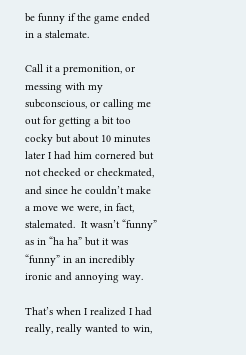be funny if the game ended in a stalemate.

Call it a premonition, or messing with my subconscious, or calling me out for getting a bit too cocky but about 10 minutes later I had him cornered but not checked or checkmated, and since he couldn’t make a move we were, in fact, stalemated.  It wasn’t “funny” as in “ha ha” but it was “funny” in an incredibly ironic and annoying way.

That’s when I realized I had really, really wanted to win,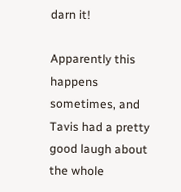darn it!

Apparently this happens sometimes, and Tavis had a pretty good laugh about the whole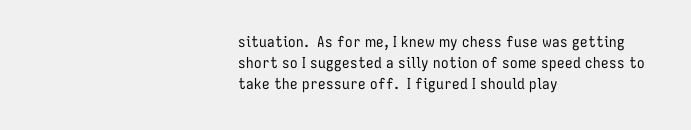situation.  As for me, I knew my chess fuse was getting short so I suggested a silly notion of some speed chess to take the pressure off.  I figured I should play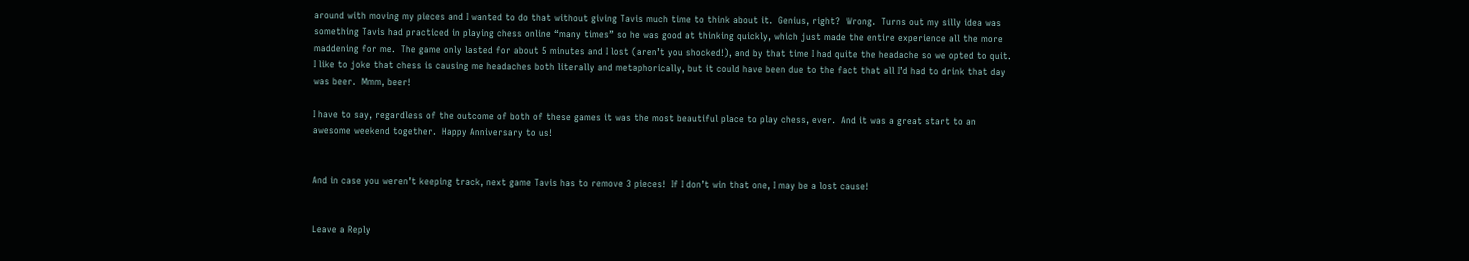around with moving my pieces and I wanted to do that without giving Tavis much time to think about it.  Genius, right?  Wrong.  Turns out my silly idea was something Tavis had practiced in playing chess online “many times” so he was good at thinking quickly, which just made the entire experience all the more maddening for me.  The game only lasted for about 5 minutes and I lost (aren’t you shocked!), and by that time I had quite the headache so we opted to quit.  I like to joke that chess is causing me headaches both literally and metaphorically, but it could have been due to the fact that all I’d had to drink that day was beer.  Mmm, beer!

I have to say, regardless of the outcome of both of these games it was the most beautiful place to play chess, ever.  And it was a great start to an awesome weekend together.  Happy Anniversary to us!


And in case you weren’t keeping track, next game Tavis has to remove 3 pieces!  If I don’t win that one, I may be a lost cause!


Leave a Reply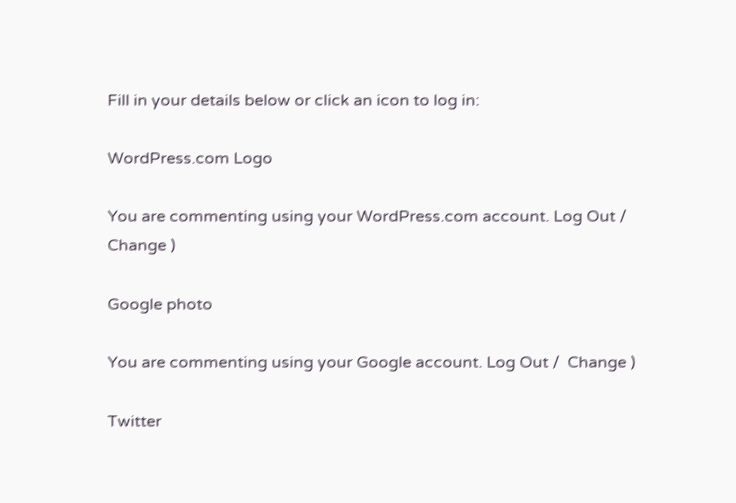Fill in your details below or click an icon to log in:

WordPress.com Logo

You are commenting using your WordPress.com account. Log Out /  Change )

Google photo

You are commenting using your Google account. Log Out /  Change )

Twitter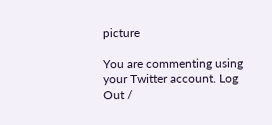picture

You are commenting using your Twitter account. Log Out /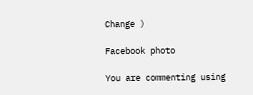Change )

Facebook photo

You are commenting using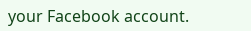your Facebook account.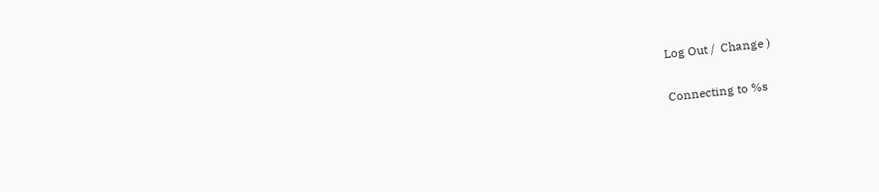Log Out /  Change )

Connecting to %s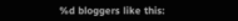%d bloggers like this: